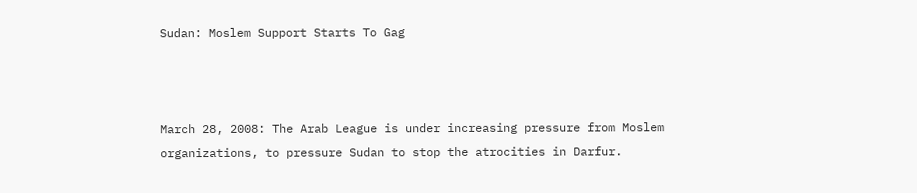Sudan: Moslem Support Starts To Gag



March 28, 2008: The Arab League is under increasing pressure from Moslem organizations, to pressure Sudan to stop the atrocities in Darfur.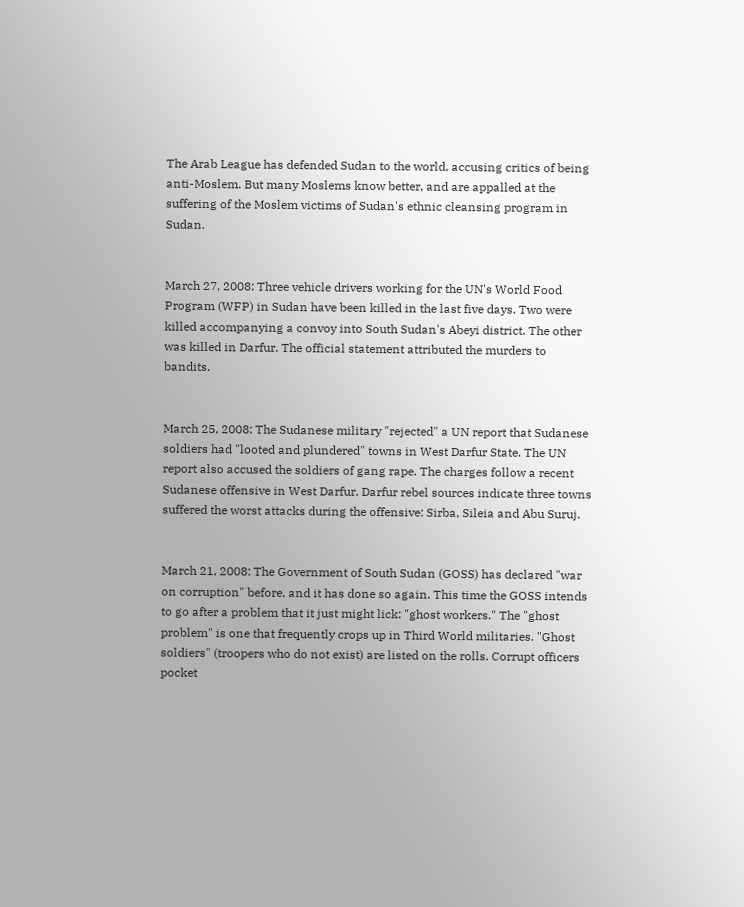The Arab League has defended Sudan to the world, accusing critics of being anti-Moslem. But many Moslems know better, and are appalled at the suffering of the Moslem victims of Sudan's ethnic cleansing program in Sudan.


March 27, 2008: Three vehicle drivers working for the UN's World Food Program (WFP) in Sudan have been killed in the last five days. Two were killed accompanying a convoy into South Sudan's Abeyi district. The other was killed in Darfur. The official statement attributed the murders to bandits.


March 25, 2008: The Sudanese military "rejected" a UN report that Sudanese soldiers had "looted and plundered" towns in West Darfur State. The UN report also accused the soldiers of gang rape. The charges follow a recent Sudanese offensive in West Darfur. Darfur rebel sources indicate three towns suffered the worst attacks during the offensive: Sirba, Sileia and Abu Suruj.


March 21, 2008: The Government of South Sudan (GOSS) has declared "war on corruption" before, and it has done so again. This time the GOSS intends to go after a problem that it just might lick: "ghost workers." The "ghost problem" is one that frequently crops up in Third World militaries. "Ghost soldiers" (troopers who do not exist) are listed on the rolls. Corrupt officers pocket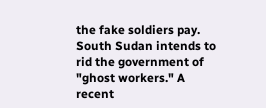the fake soldiers pay. South Sudan intends to rid the government of "ghost workers." A recent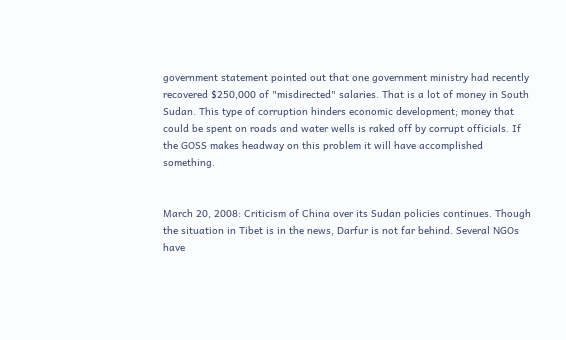government statement pointed out that one government ministry had recently recovered $250,000 of "misdirected" salaries. That is a lot of money in South Sudan. This type of corruption hinders economic development; money that could be spent on roads and water wells is raked off by corrupt officials. If the GOSS makes headway on this problem it will have accomplished something.


March 20, 2008: Criticism of China over its Sudan policies continues. Though the situation in Tibet is in the news, Darfur is not far behind. Several NGOs have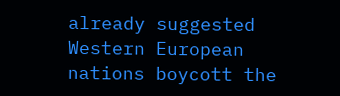already suggested Western European nations boycott the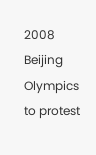2008 Beijing Olympics to protest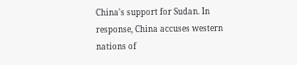China's support for Sudan. In response, China accuses western nations of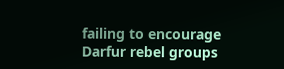failing to encourage Darfur rebel groups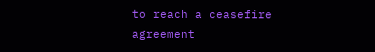to reach a ceasefire agreement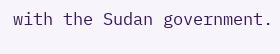with the Sudan government.